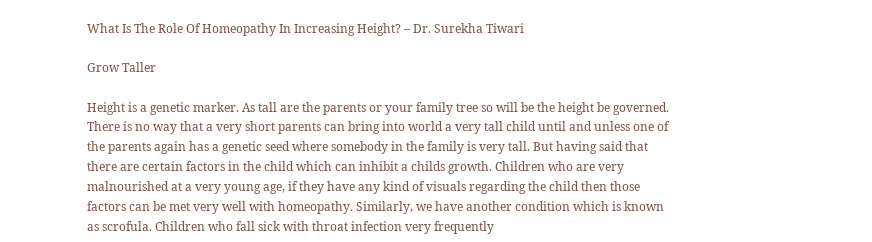What Is The Role Of Homeopathy In Increasing Height? – Dr. Surekha Tiwari

Grow Taller

Height is a genetic marker. As tall are the parents or your family tree so will be the height be governed. There is no way that a very short parents can bring into world a very tall child until and unless one of the parents again has a genetic seed where somebody in the family is very tall. But having said that there are certain factors in the child which can inhibit a childs growth. Children who are very malnourished at a very young age, if they have any kind of visuals regarding the child then those factors can be met very well with homeopathy. Similarly, we have another condition which is known as scrofula. Children who fall sick with throat infection very frequently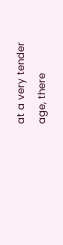at a very tender age, there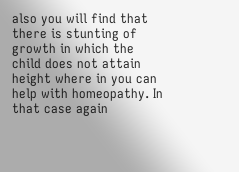also you will find that there is stunting of growth in which the child does not attain height where in you can help with homeopathy. In that case again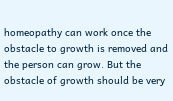homeopathy can work once the obstacle to growth is removed and the person can grow. But the obstacle of growth should be very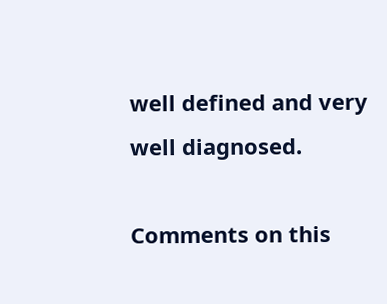well defined and very well diagnosed.

Comments on this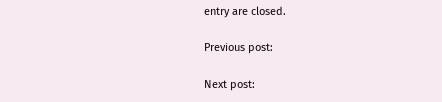entry are closed.

Previous post:

Next post: